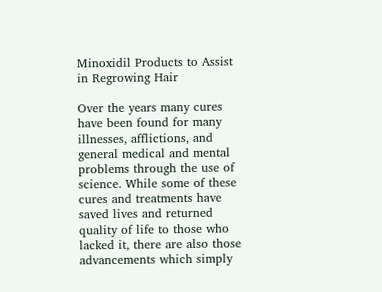Minoxidil Products to Assist in Regrowing Hair

Over the years many cures have been found for many illnesses, afflictions, and general medical and mental problems through the use of science. While some of these cures and treatments have saved lives and returned quality of life to those who lacked it, there are also those advancements which simply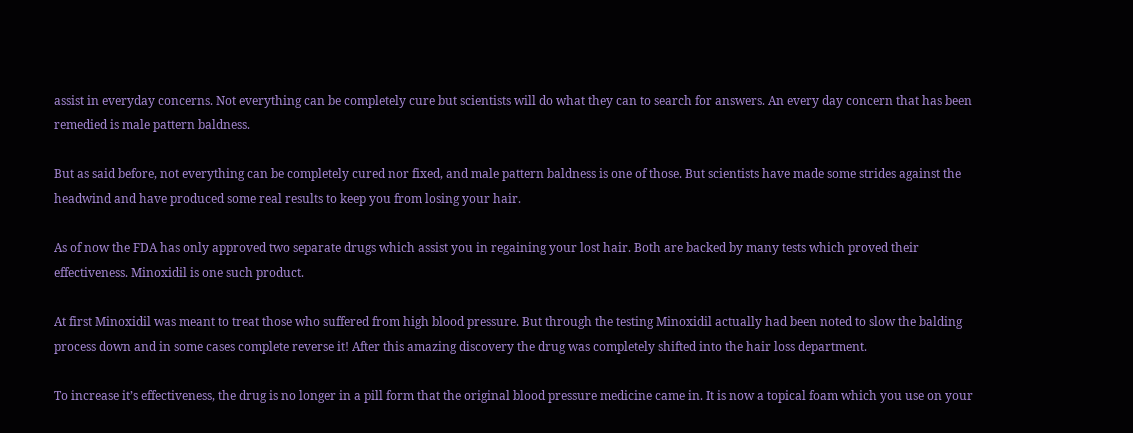assist in everyday concerns. Not everything can be completely cure but scientists will do what they can to search for answers. An every day concern that has been remedied is male pattern baldness.

But as said before, not everything can be completely cured nor fixed, and male pattern baldness is one of those. But scientists have made some strides against the headwind and have produced some real results to keep you from losing your hair.

As of now the FDA has only approved two separate drugs which assist you in regaining your lost hair. Both are backed by many tests which proved their effectiveness. Minoxidil is one such product.

At first Minoxidil was meant to treat those who suffered from high blood pressure. But through the testing Minoxidil actually had been noted to slow the balding process down and in some cases complete reverse it! After this amazing discovery the drug was completely shifted into the hair loss department.

To increase it’s effectiveness, the drug is no longer in a pill form that the original blood pressure medicine came in. It is now a topical foam which you use on your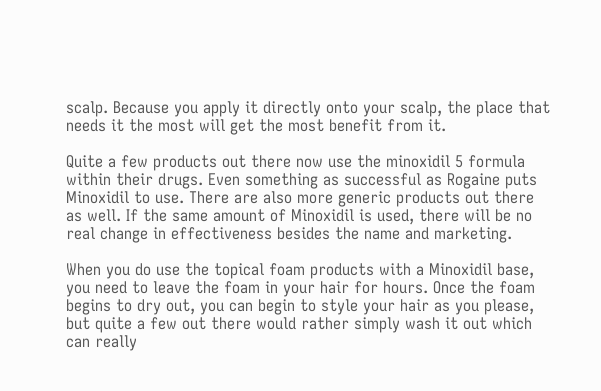scalp. Because you apply it directly onto your scalp, the place that needs it the most will get the most benefit from it.

Quite a few products out there now use the minoxidil 5 formula within their drugs. Even something as successful as Rogaine puts Minoxidil to use. There are also more generic products out there as well. If the same amount of Minoxidil is used, there will be no real change in effectiveness besides the name and marketing.

When you do use the topical foam products with a Minoxidil base, you need to leave the foam in your hair for hours. Once the foam begins to dry out, you can begin to style your hair as you please, but quite a few out there would rather simply wash it out which can really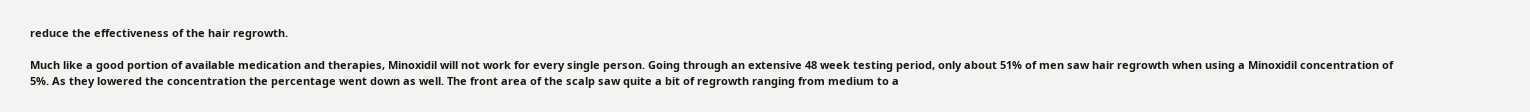reduce the effectiveness of the hair regrowth.

Much like a good portion of available medication and therapies, Minoxidil will not work for every single person. Going through an extensive 48 week testing period, only about 51% of men saw hair regrowth when using a Minoxidil concentration of 5%. As they lowered the concentration the percentage went down as well. The front area of the scalp saw quite a bit of regrowth ranging from medium to a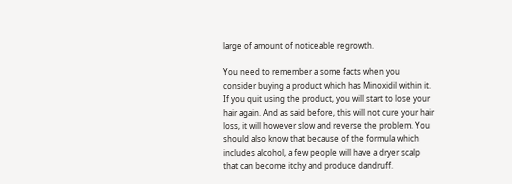large of amount of noticeable regrowth.

You need to remember a some facts when you consider buying a product which has Minoxidil within it. If you quit using the product, you will start to lose your hair again. And as said before, this will not cure your hair loss, it will however slow and reverse the problem. You should also know that because of the formula which includes alcohol, a few people will have a dryer scalp that can become itchy and produce dandruff.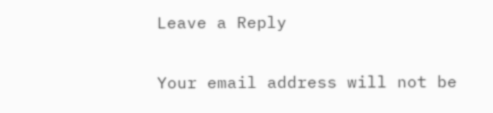Leave a Reply

Your email address will not be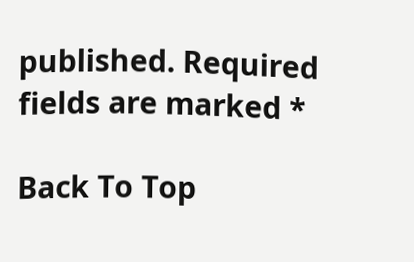published. Required fields are marked *

Back To Top